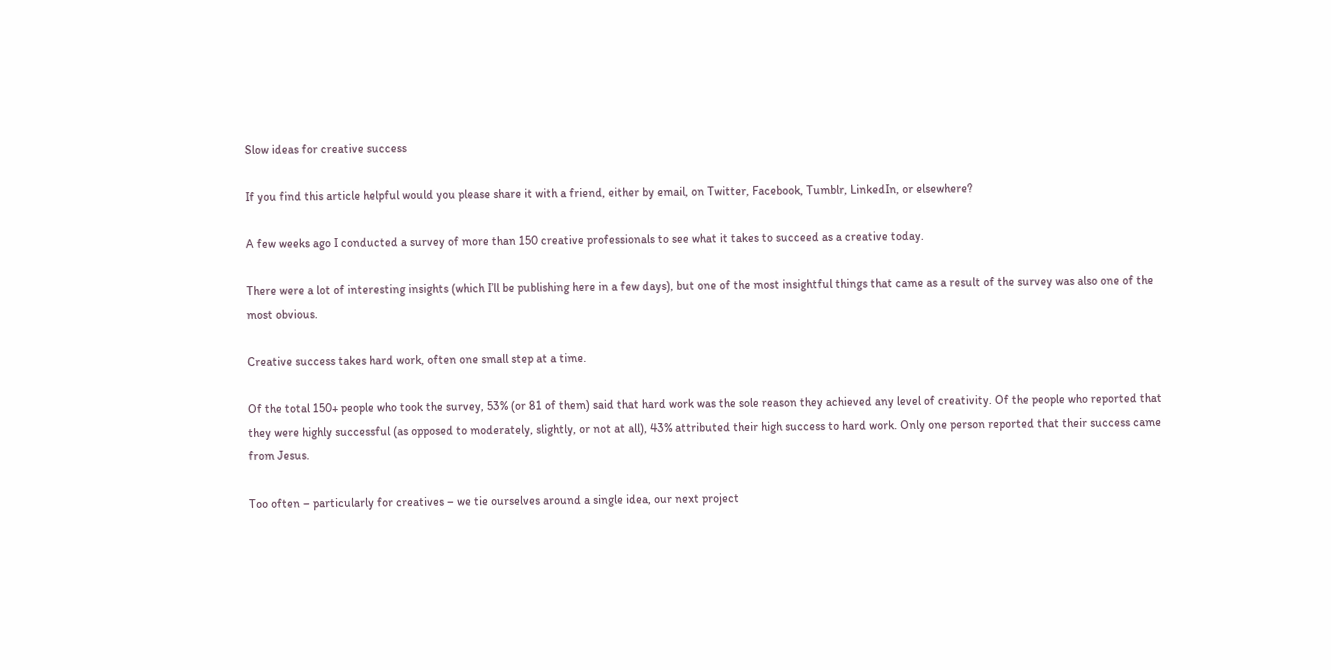Slow ideas for creative success

If you find this article helpful would you please share it with a friend, either by email, on Twitter, Facebook, Tumblr, LinkedIn, or elsewhere?

A few weeks ago I conducted a survey of more than 150 creative professionals to see what it takes to succeed as a creative today.

There were a lot of interesting insights (which I’ll be publishing here in a few days), but one of the most insightful things that came as a result of the survey was also one of the most obvious.

Creative success takes hard work, often one small step at a time.

Of the total 150+ people who took the survey, 53% (or 81 of them) said that hard work was the sole reason they achieved any level of creativity. Of the people who reported that they were highly successful (as opposed to moderately, slightly, or not at all), 43% attributed their high success to hard work. Only one person reported that their success came from Jesus.

Too often – particularly for creatives – we tie ourselves around a single idea, our next project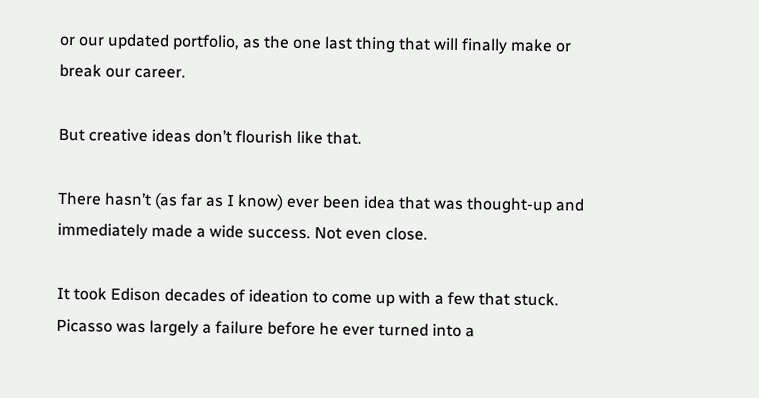or our updated portfolio, as the one last thing that will finally make or break our career.

But creative ideas don’t flourish like that.

There hasn’t (as far as I know) ever been idea that was thought-up and immediately made a wide success. Not even close.

It took Edison decades of ideation to come up with a few that stuck. Picasso was largely a failure before he ever turned into a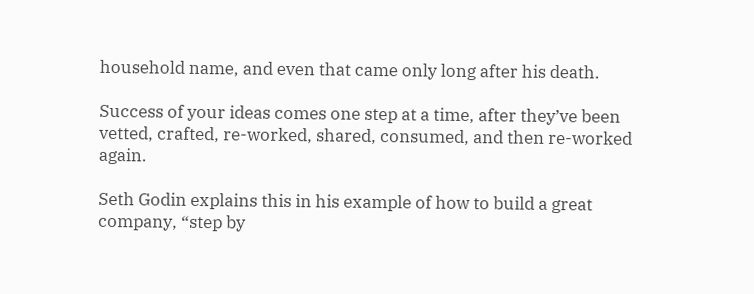household name, and even that came only long after his death.

Success of your ideas comes one step at a time, after they’ve been vetted, crafted, re-worked, shared, consumed, and then re-worked again.

Seth Godin explains this in his example of how to build a great company, “step by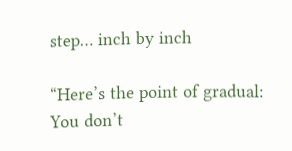step… inch by inch

“Here’s the point of gradual: You don’t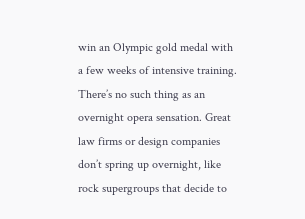win an Olympic gold medal with a few weeks of intensive training. There’s no such thing as an overnight opera sensation. Great law firms or design companies don’t spring up overnight, like rock supergroups that decide to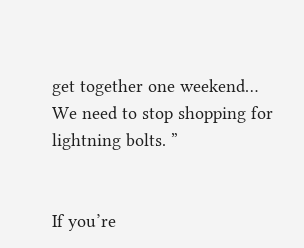get together one weekend… We need to stop shopping for lightning bolts. ”


If you’re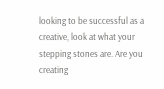looking to be successful as a creative, look at what your stepping stones are. Are you creating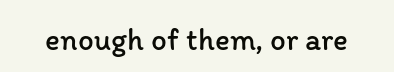enough of them, or are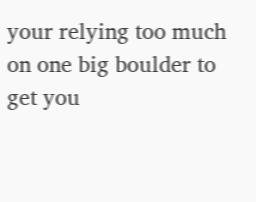your relying too much on one big boulder to get you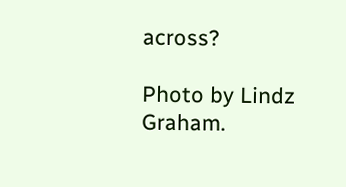across?

Photo by Lindz Graham.